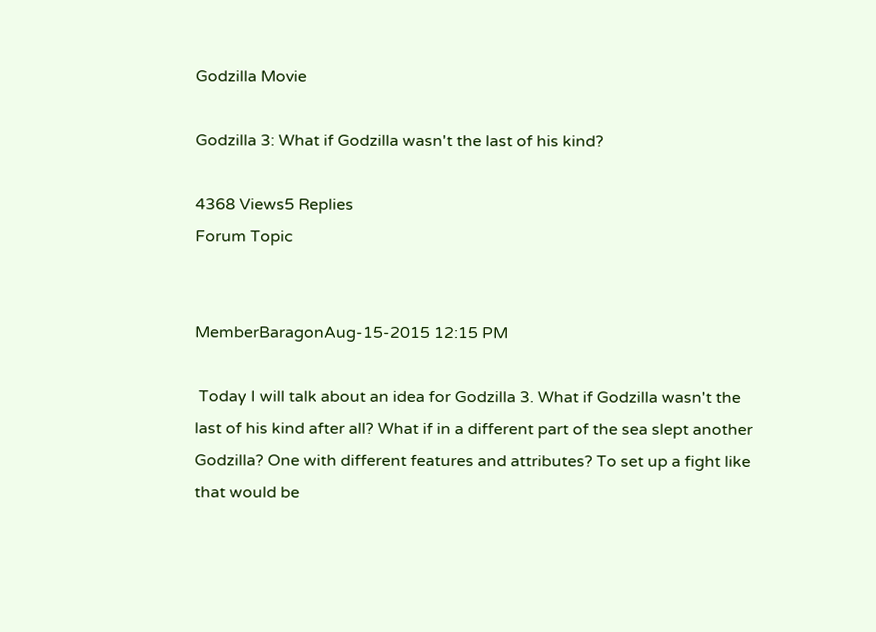Godzilla Movie

Godzilla 3: What if Godzilla wasn't the last of his kind?

4368 Views5 Replies
Forum Topic


MemberBaragonAug-15-2015 12:15 PM

 Today I will talk about an idea for Godzilla 3. What if Godzilla wasn't the last of his kind after all? What if in a different part of the sea slept another Godzilla? One with different features and attributes? To set up a fight like that would be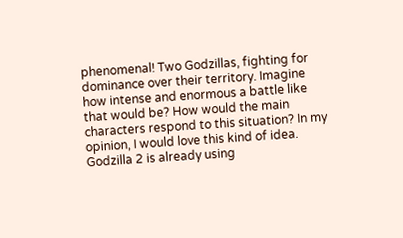phenomenal! Two Godzillas, fighting for dominance over their territory. Imagine how intense and enormous a battle like that would be? How would the main characters respond to this situation? In my opinion, I would love this kind of idea. Godzilla 2 is already using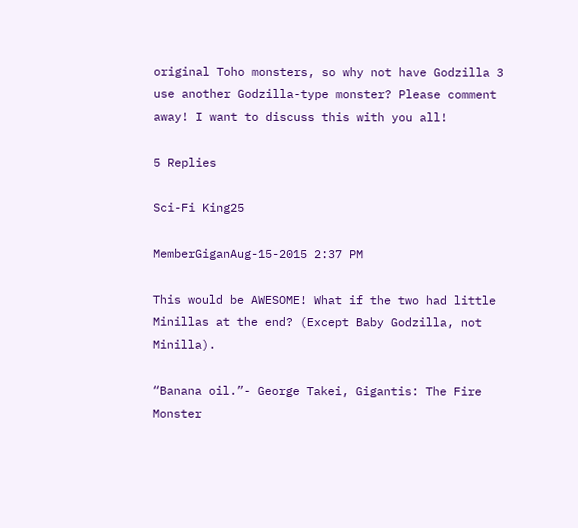original Toho monsters, so why not have Godzilla 3 use another Godzilla-type monster? Please comment away! I want to discuss this with you all!

5 Replies

Sci-Fi King25

MemberGiganAug-15-2015 2:37 PM

This would be AWESOME! What if the two had little Minillas at the end? (Except Baby Godzilla, not Minilla).

“Banana oil.”- George Takei, Gigantis: The Fire Monster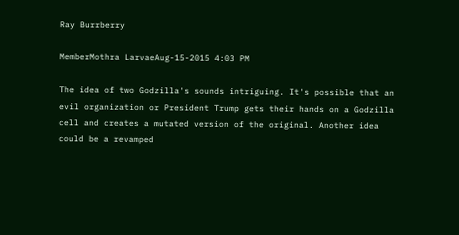Ray Burrberry

MemberMothra LarvaeAug-15-2015 4:03 PM

The idea of two Godzilla's sounds intriguing. It's possible that an evil organization or President Trump gets their hands on a Godzilla cell and creates a mutated version of the original. Another idea could be a revamped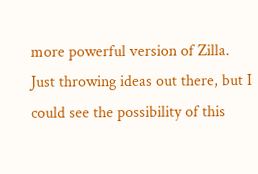more powerful version of Zilla. Just throwing ideas out there, but I could see the possibility of this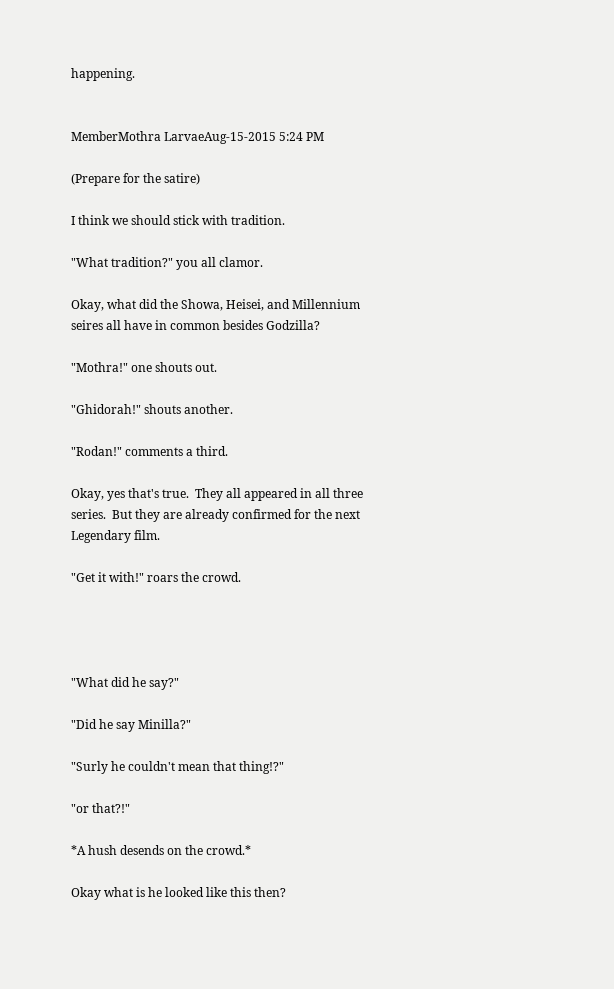happening.


MemberMothra LarvaeAug-15-2015 5:24 PM

(Prepare for the satire)

I think we should stick with tradition.

"What tradition?" you all clamor.

Okay, what did the Showa, Heisei, and Millennium seires all have in common besides Godzilla?

"Mothra!" one shouts out.

"Ghidorah!" shouts another.

"Rodan!" comments a third.

Okay, yes that's true.  They all appeared in all three series.  But they are already confirmed for the next Legendary film.

"Get it with!" roars the crowd.




"What did he say?"

"Did he say Minilla?"

"Surly he couldn't mean that thing!?"

"or that?!"

*A hush desends on the crowd.*

Okay what is he looked like this then?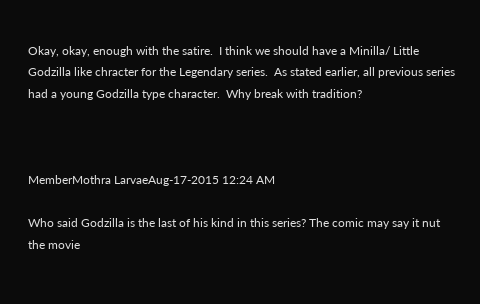Okay, okay, enough with the satire.  I think we should have a Minilla/ Little Godzilla like chracter for the Legendary series.  As stated earlier, all previous series had a young Godzilla type character.  Why break with tradition?



MemberMothra LarvaeAug-17-2015 12:24 AM

Who said Godzilla is the last of his kind in this series? The comic may say it nut the movie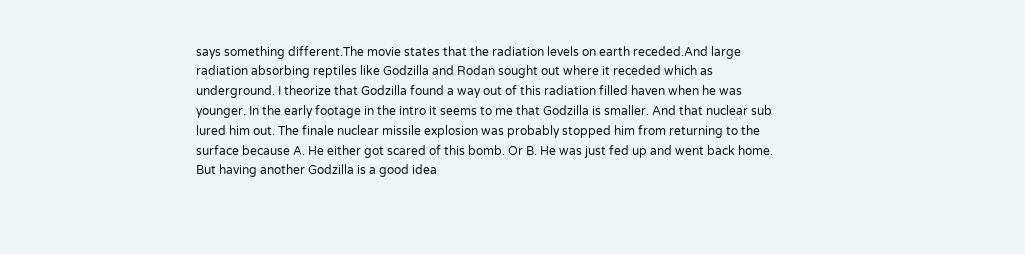says something different.The movie states that the radiation levels on earth receded.And large radiation absorbing reptiles like Godzilla and Rodan sought out where it receded which as underground. I theorize that Godzilla found a way out of this radiation filled haven when he was younger. In the early footage in the intro it seems to me that Godzilla is smaller. And that nuclear sub lured him out. The finale nuclear missile explosion was probably stopped him from returning to the surface because A. He either got scared of this bomb. Or B. He was just fed up and went back home. But having another Godzilla is a good idea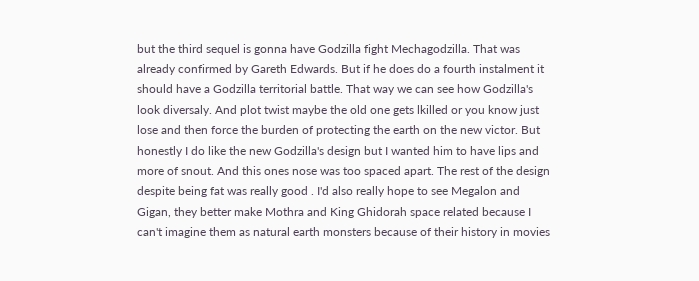but the third sequel is gonna have Godzilla fight Mechagodzilla. That was already confirmed by Gareth Edwards. But if he does do a fourth instalment it should have a Godzilla territorial battle. That way we can see how Godzilla's look diversaly. And plot twist maybe the old one gets lkilled or you know just lose and then force the burden of protecting the earth on the new victor. But honestly I do like the new Godzilla's design but I wanted him to have lips and more of snout. And this ones nose was too spaced apart. The rest of the design despite being fat was really good . I'd also really hope to see Megalon and Gigan, they better make Mothra and King Ghidorah space related because I can't imagine them as natural earth monsters because of their history in movies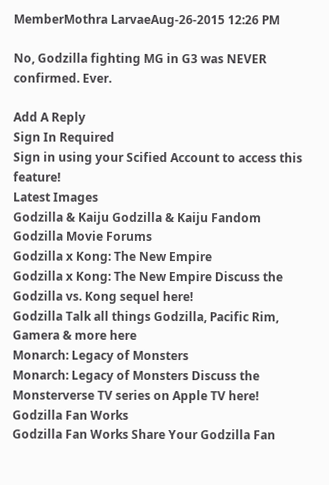MemberMothra LarvaeAug-26-2015 12:26 PM

No, Godzilla fighting MG in G3 was NEVER confirmed. Ever.

Add A Reply
Sign In Required
Sign in using your Scified Account to access this feature!
Latest Images
Godzilla & Kaiju Godzilla & Kaiju Fandom
Godzilla Movie Forums
Godzilla x Kong: The New Empire
Godzilla x Kong: The New Empire Discuss the Godzilla vs. Kong sequel here!
Godzilla Talk all things Godzilla, Pacific Rim, Gamera & more here
Monarch: Legacy of Monsters
Monarch: Legacy of Monsters Discuss the Monsterverse TV series on Apple TV here!
Godzilla Fan Works
Godzilla Fan Works Share Your Godzilla Fan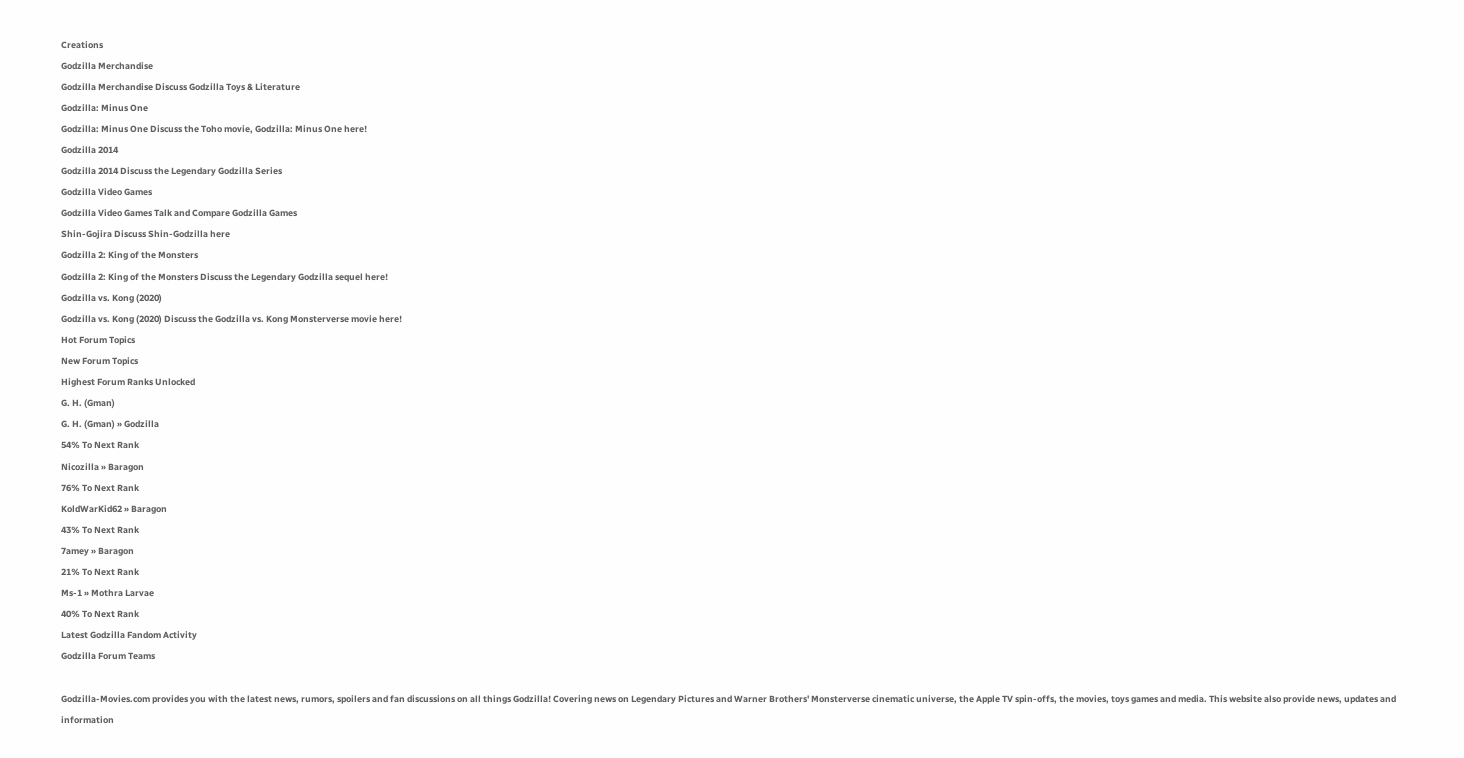Creations
Godzilla Merchandise
Godzilla Merchandise Discuss Godzilla Toys & Literature
Godzilla: Minus One
Godzilla: Minus One Discuss the Toho movie, Godzilla: Minus One here!
Godzilla 2014
Godzilla 2014 Discuss the Legendary Godzilla Series
Godzilla Video Games
Godzilla Video Games Talk and Compare Godzilla Games
Shin-Gojira Discuss Shin-Godzilla here
Godzilla 2: King of the Monsters
Godzilla 2: King of the Monsters Discuss the Legendary Godzilla sequel here!
Godzilla vs. Kong (2020)
Godzilla vs. Kong (2020) Discuss the Godzilla vs. Kong Monsterverse movie here!
Hot Forum Topics
New Forum Topics
Highest Forum Ranks Unlocked
G. H. (Gman)
G. H. (Gman) » Godzilla
54% To Next Rank
Nicozilla » Baragon
76% To Next Rank
KoldWarKid62 » Baragon
43% To Next Rank
7amey » Baragon
21% To Next Rank
Ms-1 » Mothra Larvae
40% To Next Rank
Latest Godzilla Fandom Activity
Godzilla Forum Teams

Godzilla-Movies.com provides you with the latest news, rumors, spoilers and fan discussions on all things Godzilla! Covering news on Legendary Pictures and Warner Brothers' Monsterverse cinematic universe, the Apple TV spin-offs, the movies, toys games and media. This website also provide news, updates and information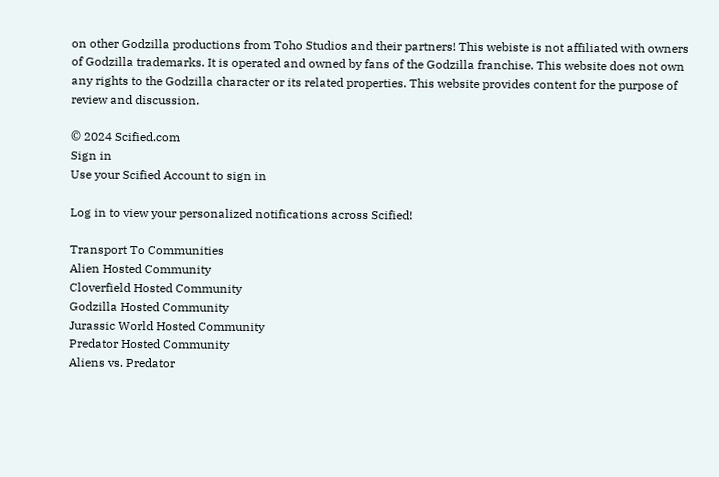on other Godzilla productions from Toho Studios and their partners! This webiste is not affiliated with owners of Godzilla trademarks. It is operated and owned by fans of the Godzilla franchise. This website does not own any rights to the Godzilla character or its related properties. This website provides content for the purpose of review and discussion.

© 2024 Scified.com
Sign in
Use your Scified Account to sign in

Log in to view your personalized notifications across Scified!

Transport To Communities
Alien Hosted Community
Cloverfield Hosted Community
Godzilla Hosted Community
Jurassic World Hosted Community
Predator Hosted Community
Aliens vs. Predator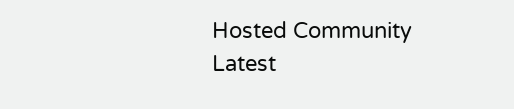Hosted Community
Latest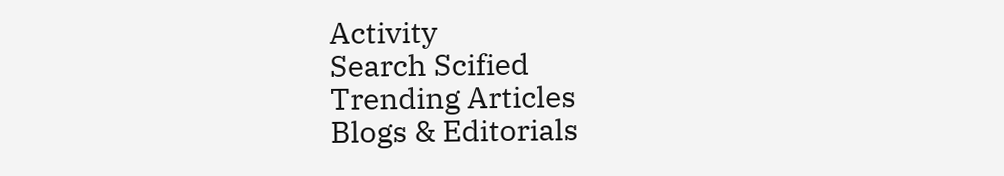Activity
Search Scified
Trending Articles
Blogs & Editorials